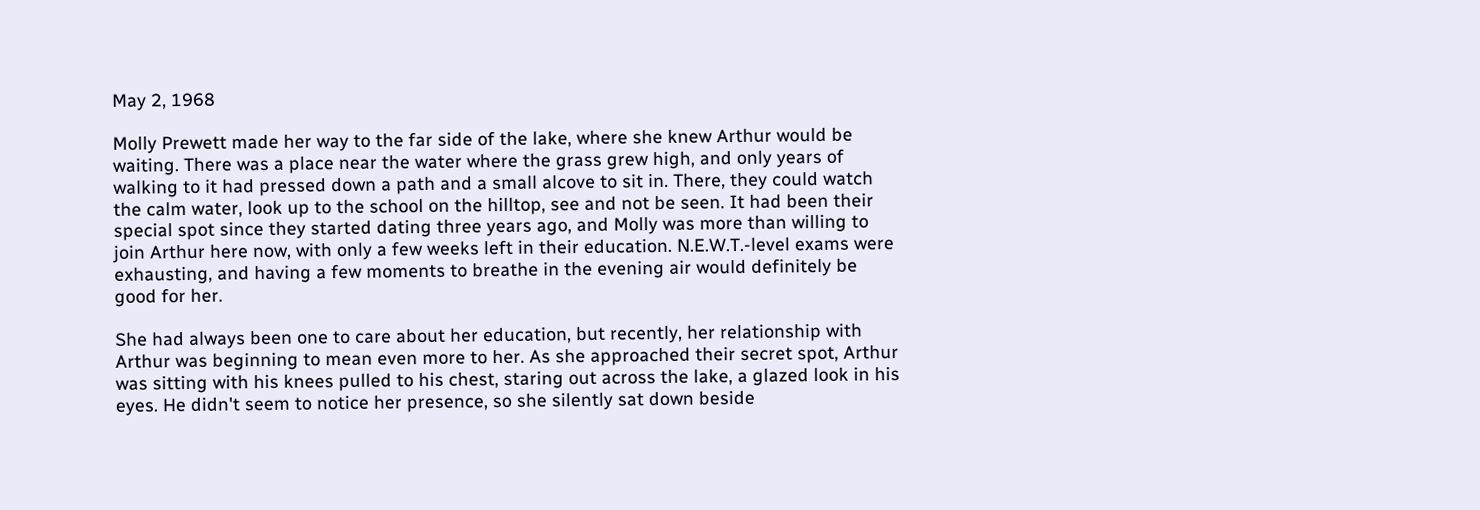May 2, 1968

Molly Prewett made her way to the far side of the lake, where she knew Arthur would be waiting. There was a place near the water where the grass grew high, and only years of walking to it had pressed down a path and a small alcove to sit in. There, they could watch the calm water, look up to the school on the hilltop, see and not be seen. It had been their special spot since they started dating three years ago, and Molly was more than willing to join Arthur here now, with only a few weeks left in their education. N.E.W.T.-level exams were exhausting, and having a few moments to breathe in the evening air would definitely be good for her.

She had always been one to care about her education, but recently, her relationship with Arthur was beginning to mean even more to her. As she approached their secret spot, Arthur was sitting with his knees pulled to his chest, staring out across the lake, a glazed look in his eyes. He didn't seem to notice her presence, so she silently sat down beside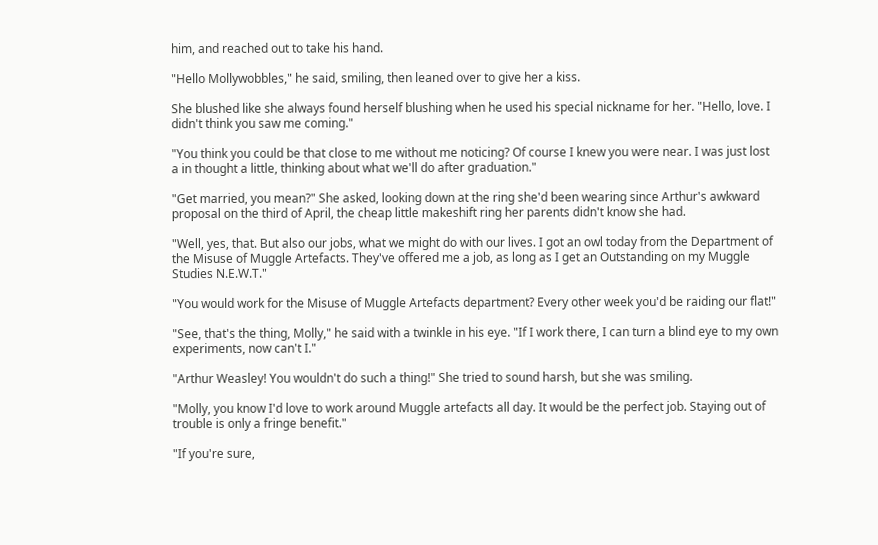him, and reached out to take his hand.

"Hello Mollywobbles," he said, smiling, then leaned over to give her a kiss.

She blushed like she always found herself blushing when he used his special nickname for her. "Hello, love. I didn't think you saw me coming."

"You think you could be that close to me without me noticing? Of course I knew you were near. I was just lost a in thought a little, thinking about what we'll do after graduation."

"Get married, you mean?" She asked, looking down at the ring she'd been wearing since Arthur's awkward proposal on the third of April, the cheap little makeshift ring her parents didn't know she had.

"Well, yes, that. But also our jobs, what we might do with our lives. I got an owl today from the Department of the Misuse of Muggle Artefacts. They've offered me a job, as long as I get an Outstanding on my Muggle Studies N.E.W.T."

"You would work for the Misuse of Muggle Artefacts department? Every other week you'd be raiding our flat!"

"See, that's the thing, Molly," he said with a twinkle in his eye. "If I work there, I can turn a blind eye to my own experiments, now can't I."

"Arthur Weasley! You wouldn't do such a thing!" She tried to sound harsh, but she was smiling.

"Molly, you know I'd love to work around Muggle artefacts all day. It would be the perfect job. Staying out of trouble is only a fringe benefit."

"If you're sure,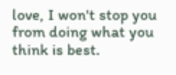love, I won't stop you from doing what you think is best.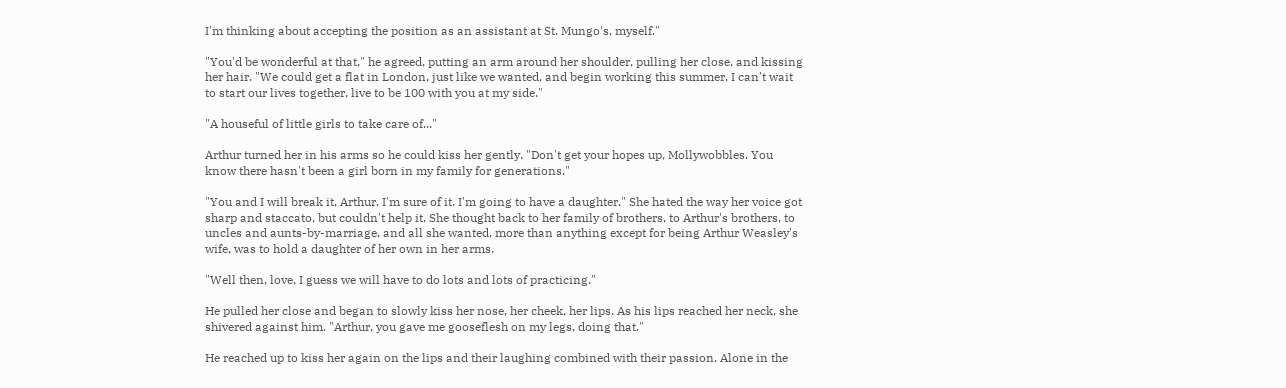I'm thinking about accepting the position as an assistant at St. Mungo's, myself."

"You'd be wonderful at that," he agreed, putting an arm around her shoulder, pulling her close, and kissing her hair. "We could get a flat in London, just like we wanted, and begin working this summer. I can't wait to start our lives together, live to be 100 with you at my side."

"A houseful of little girls to take care of..."

Arthur turned her in his arms so he could kiss her gently. "Don't get your hopes up, Mollywobbles. You know there hasn't been a girl born in my family for generations."

"You and I will break it, Arthur. I'm sure of it. I'm going to have a daughter." She hated the way her voice got sharp and staccato, but couldn't help it. She thought back to her family of brothers, to Arthur's brothers, to uncles and aunts-by-marriage, and all she wanted, more than anything except for being Arthur Weasley's wife, was to hold a daughter of her own in her arms.

"Well then, love, I guess we will have to do lots and lots of practicing."

He pulled her close and began to slowly kiss her nose, her cheek, her lips. As his lips reached her neck, she shivered against him. "Arthur, you gave me gooseflesh on my legs, doing that."

He reached up to kiss her again on the lips and their laughing combined with their passion. Alone in the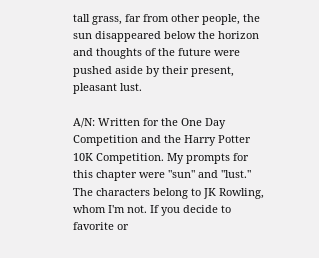tall grass, far from other people, the sun disappeared below the horizon and thoughts of the future were pushed aside by their present, pleasant lust.

A/N: Written for the One Day Competition and the Harry Potter 10K Competition. My prompts for this chapter were "sun" and "lust." The characters belong to JK Rowling, whom I'm not. If you decide to favorite or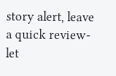story alert, leave a quick review- let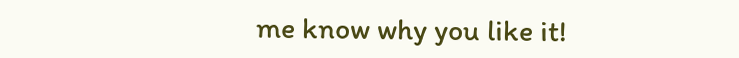me know why you like it!